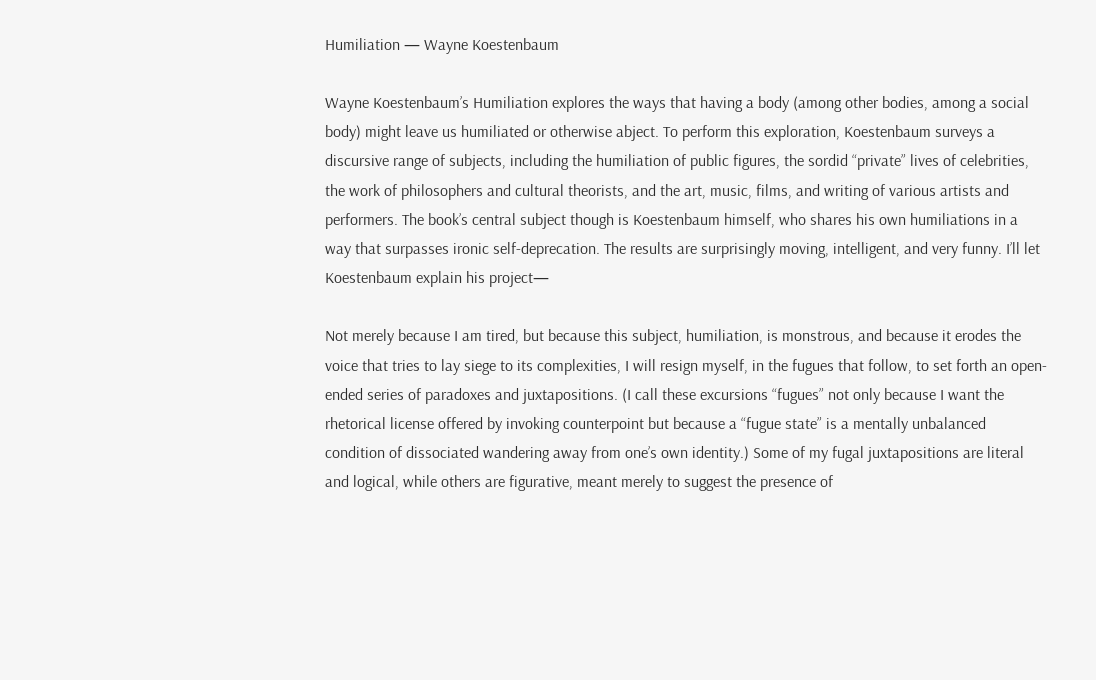Humiliation — Wayne Koestenbaum

Wayne Koestenbaum’s Humiliation explores the ways that having a body (among other bodies, among a social body) might leave us humiliated or otherwise abject. To perform this exploration, Koestenbaum surveys a discursive range of subjects, including the humiliation of public figures, the sordid “private” lives of celebrities, the work of philosophers and cultural theorists, and the art, music, films, and writing of various artists and performers. The book’s central subject though is Koestenbaum himself, who shares his own humiliations in a way that surpasses ironic self-deprecation. The results are surprisingly moving, intelligent, and very funny. I’ll let Koestenbaum explain his project—

Not merely because I am tired, but because this subject, humiliation, is monstrous, and because it erodes the voice that tries to lay siege to its complexities, I will resign myself, in the fugues that follow, to set forth an open-ended series of paradoxes and juxtapositions. (I call these excursions “fugues” not only because I want the rhetorical license offered by invoking counterpoint but because a “fugue state” is a mentally unbalanced condition of dissociated wandering away from one’s own identity.) Some of my fugal juxtapositions are literal and logical, while others are figurative, meant merely to suggest the presence of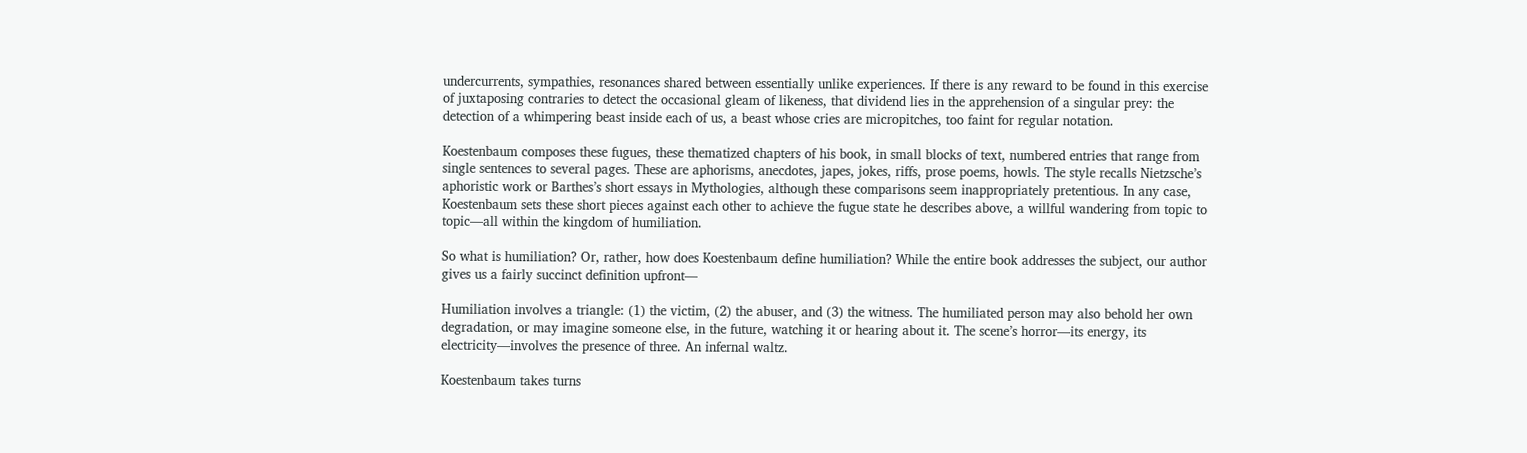undercurrents, sympathies, resonances shared between essentially unlike experiences. If there is any reward to be found in this exercise of juxtaposing contraries to detect the occasional gleam of likeness, that dividend lies in the apprehension of a singular prey: the detection of a whimpering beast inside each of us, a beast whose cries are micropitches, too faint for regular notation.

Koestenbaum composes these fugues, these thematized chapters of his book, in small blocks of text, numbered entries that range from single sentences to several pages. These are aphorisms, anecdotes, japes, jokes, riffs, prose poems, howls. The style recalls Nietzsche’s aphoristic work or Barthes’s short essays in Mythologies, although these comparisons seem inappropriately pretentious. In any case, Koestenbaum sets these short pieces against each other to achieve the fugue state he describes above, a willful wandering from topic to topic—all within the kingdom of humiliation.

So what is humiliation? Or, rather, how does Koestenbaum define humiliation? While the entire book addresses the subject, our author gives us a fairly succinct definition upfront—

Humiliation involves a triangle: (1) the victim, (2) the abuser, and (3) the witness. The humiliated person may also behold her own degradation, or may imagine someone else, in the future, watching it or hearing about it. The scene’s horror—its energy, its electricity—involves the presence of three. An infernal waltz.

Koestenbaum takes turns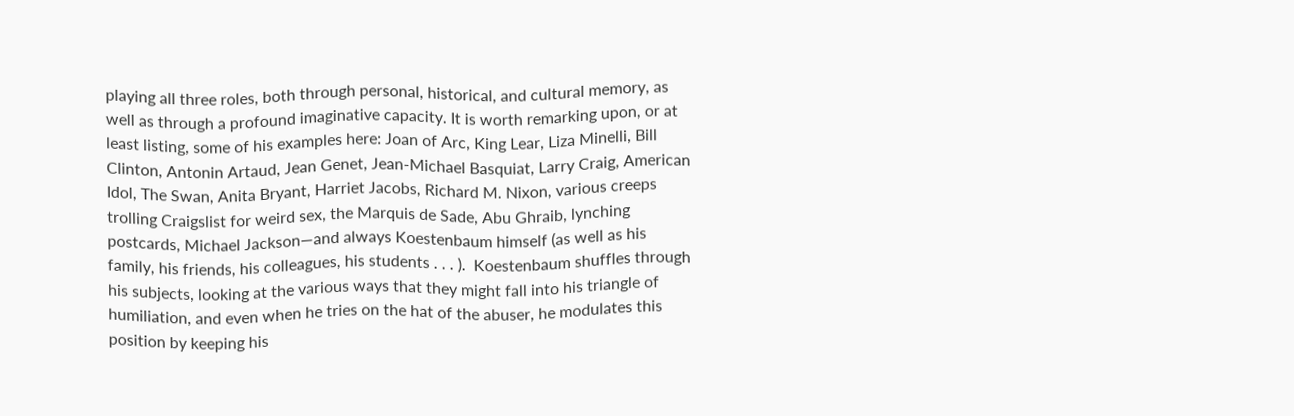playing all three roles, both through personal, historical, and cultural memory, as well as through a profound imaginative capacity. It is worth remarking upon, or at least listing, some of his examples here: Joan of Arc, King Lear, Liza Minelli, Bill Clinton, Antonin Artaud, Jean Genet, Jean-Michael Basquiat, Larry Craig, American Idol, The Swan, Anita Bryant, Harriet Jacobs, Richard M. Nixon, various creeps trolling Craigslist for weird sex, the Marquis de Sade, Abu Ghraib, lynching postcards, Michael Jackson—and always Koestenbaum himself (as well as his family, his friends, his colleagues, his students . . . ).  Koestenbaum shuffles through his subjects, looking at the various ways that they might fall into his triangle of humiliation, and even when he tries on the hat of the abuser, he modulates this position by keeping his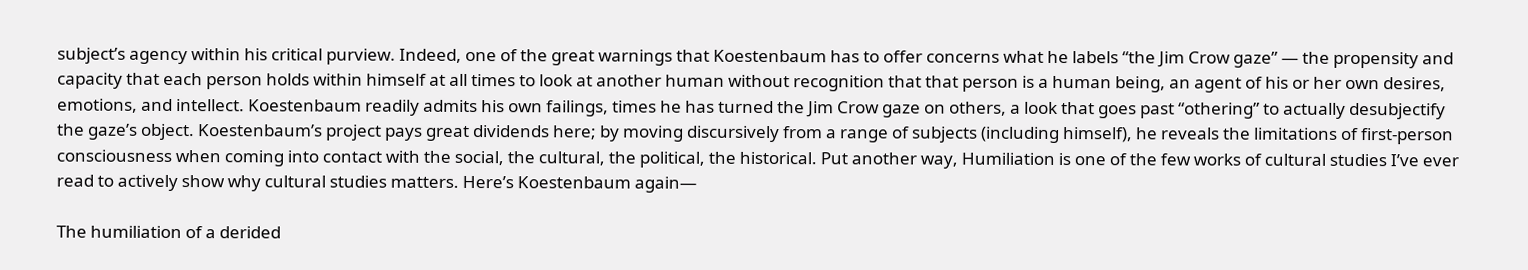subject’s agency within his critical purview. Indeed, one of the great warnings that Koestenbaum has to offer concerns what he labels “the Jim Crow gaze” — the propensity and capacity that each person holds within himself at all times to look at another human without recognition that that person is a human being, an agent of his or her own desires, emotions, and intellect. Koestenbaum readily admits his own failings, times he has turned the Jim Crow gaze on others, a look that goes past “othering” to actually desubjectify the gaze’s object. Koestenbaum’s project pays great dividends here; by moving discursively from a range of subjects (including himself), he reveals the limitations of first-person consciousness when coming into contact with the social, the cultural, the political, the historical. Put another way, Humiliation is one of the few works of cultural studies I’ve ever read to actively show why cultural studies matters. Here’s Koestenbaum again—

The humiliation of a derided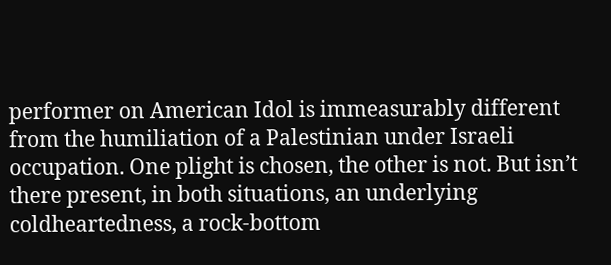performer on American Idol is immeasurably different from the humiliation of a Palestinian under Israeli occupation. One plight is chosen, the other is not. But isn’t there present, in both situations, an underlying coldheartedness, a rock-bottom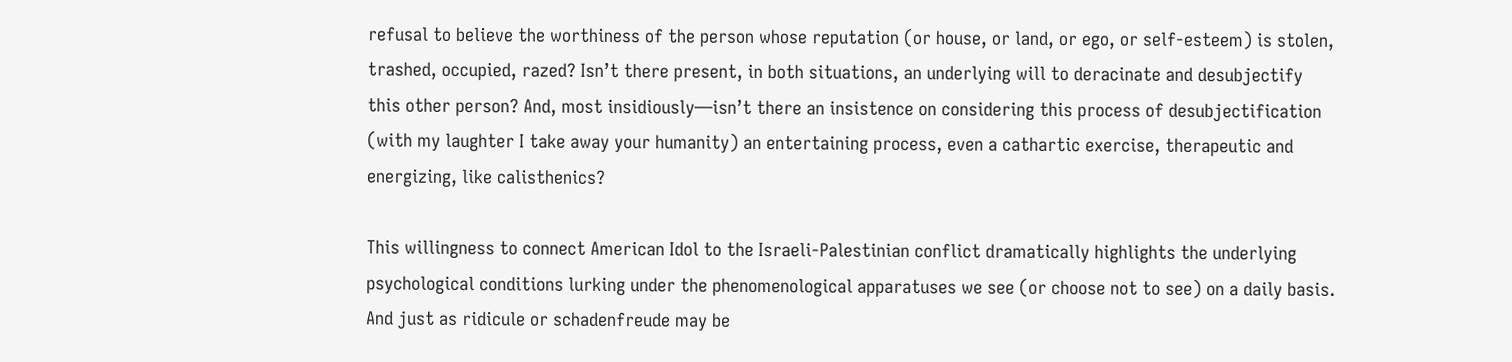refusal to believe the worthiness of the person whose reputation (or house, or land, or ego, or self-esteem) is stolen, trashed, occupied, razed? Isn’t there present, in both situations, an underlying will to deracinate and desubjectify this other person? And, most insidiously—isn’t there an insistence on considering this process of desubjectification (with my laughter I take away your humanity) an entertaining process, even a cathartic exercise, therapeutic and energizing, like calisthenics?

This willingness to connect American Idol to the Israeli-Palestinian conflict dramatically highlights the underlying psychological conditions lurking under the phenomenological apparatuses we see (or choose not to see) on a daily basis. And just as ridicule or schadenfreude may be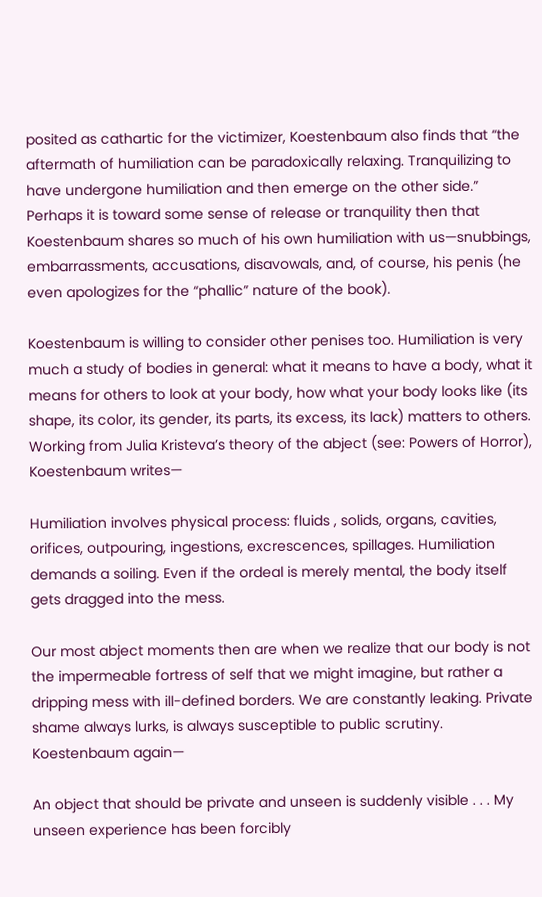posited as cathartic for the victimizer, Koestenbaum also finds that “the aftermath of humiliation can be paradoxically relaxing. Tranquilizing to have undergone humiliation and then emerge on the other side.” Perhaps it is toward some sense of release or tranquility then that Koestenbaum shares so much of his own humiliation with us—snubbings, embarrassments, accusations, disavowals, and, of course, his penis (he even apologizes for the “phallic” nature of the book).

Koestenbaum is willing to consider other penises too. Humiliation is very much a study of bodies in general: what it means to have a body, what it means for others to look at your body, how what your body looks like (its shape, its color, its gender, its parts, its excess, its lack) matters to others. Working from Julia Kristeva’s theory of the abject (see: Powers of Horror), Koestenbaum writes—

Humiliation involves physical process: fluids , solids, organs, cavities, orifices, outpouring, ingestions, excrescences, spillages. Humiliation demands a soiling. Even if the ordeal is merely mental, the body itself gets dragged into the mess.

Our most abject moments then are when we realize that our body is not the impermeable fortress of self that we might imagine, but rather a dripping mess with ill-defined borders. We are constantly leaking. Private shame always lurks, is always susceptible to public scrutiny. Koestenbaum again—

An object that should be private and unseen is suddenly visible . . . My unseen experience has been forcibly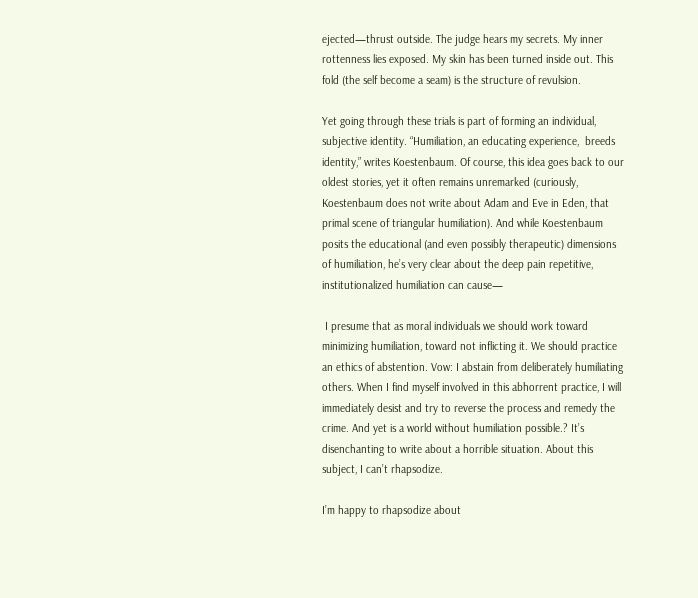ejected—thrust outside. The judge hears my secrets. My inner rottenness lies exposed. My skin has been turned inside out. This fold (the self become a seam) is the structure of revulsion.

Yet going through these trials is part of forming an individual, subjective identity. “Humiliation, an educating experience,  breeds identity,” writes Koestenbaum. Of course, this idea goes back to our oldest stories, yet it often remains unremarked (curiously, Koestenbaum does not write about Adam and Eve in Eden, that primal scene of triangular humiliation). And while Koestenbaum posits the educational (and even possibly therapeutic) dimensions of humiliation, he’s very clear about the deep pain repetitive, institutionalized humiliation can cause—

 I presume that as moral individuals we should work toward minimizing humiliation, toward not inflicting it. We should practice an ethics of abstention. Vow: I abstain from deliberately humiliating others. When I find myself involved in this abhorrent practice, I will immediately desist and try to reverse the process and remedy the crime. And yet is a world without humiliation possible.? It’s disenchanting to write about a horrible situation. About this subject, I can’t rhapsodize.

I’m happy to rhapsodize about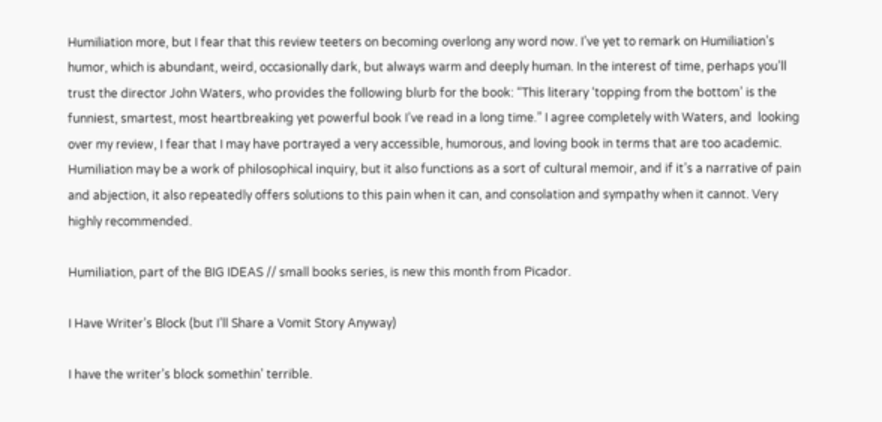Humiliation more, but I fear that this review teeters on becoming overlong any word now. I’ve yet to remark on Humiliation’s humor, which is abundant, weird, occasionally dark, but always warm and deeply human. In the interest of time, perhaps you’ll trust the director John Waters, who provides the following blurb for the book: “This literary ‘topping from the bottom’ is the funniest, smartest, most heartbreaking yet powerful book I’ve read in a long time.” I agree completely with Waters, and  looking over my review, I fear that I may have portrayed a very accessible, humorous, and loving book in terms that are too academic. Humiliation may be a work of philosophical inquiry, but it also functions as a sort of cultural memoir, and if it’s a narrative of pain and abjection, it also repeatedly offers solutions to this pain when it can, and consolation and sympathy when it cannot. Very highly recommended.

Humiliation, part of the BIG IDEAS // small books series, is new this month from Picador.

I Have Writer’s Block (but I’ll Share a Vomit Story Anyway)

I have the writer’s block somethin’ terrible.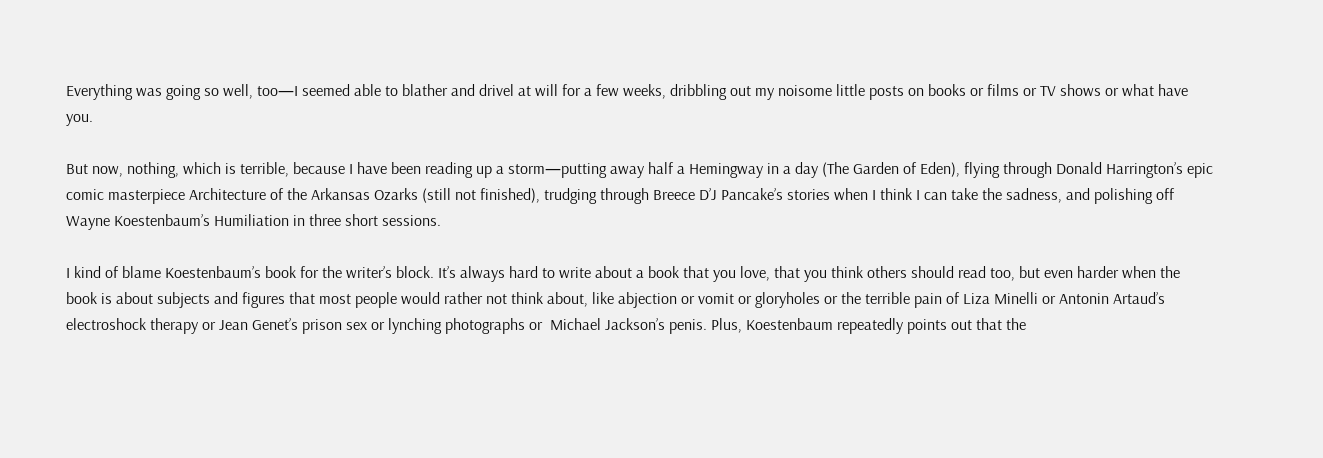Everything was going so well, too—I seemed able to blather and drivel at will for a few weeks, dribbling out my noisome little posts on books or films or TV shows or what have you.

But now, nothing, which is terrible, because I have been reading up a storm—putting away half a Hemingway in a day (The Garden of Eden), flying through Donald Harrington’s epic comic masterpiece Architecture of the Arkansas Ozarks (still not finished), trudging through Breece D’J Pancake’s stories when I think I can take the sadness, and polishing off Wayne Koestenbaum’s Humiliation in three short sessions.

I kind of blame Koestenbaum’s book for the writer’s block. It’s always hard to write about a book that you love, that you think others should read too, but even harder when the book is about subjects and figures that most people would rather not think about, like abjection or vomit or gloryholes or the terrible pain of Liza Minelli or Antonin Artaud’s electroshock therapy or Jean Genet’s prison sex or lynching photographs or  Michael Jackson’s penis. Plus, Koestenbaum repeatedly points out that the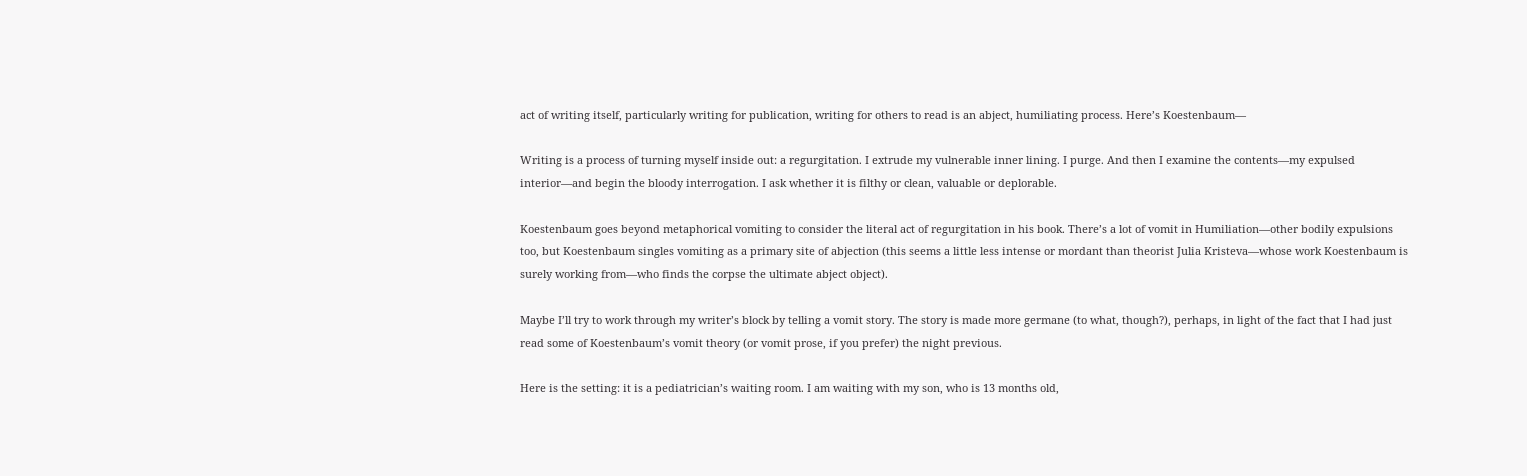act of writing itself, particularly writing for publication, writing for others to read is an abject, humiliating process. Here’s Koestenbaum—

Writing is a process of turning myself inside out: a regurgitation. I extrude my vulnerable inner lining. I purge. And then I examine the contents—my expulsed interior—and begin the bloody interrogation. I ask whether it is filthy or clean, valuable or deplorable.

Koestenbaum goes beyond metaphorical vomiting to consider the literal act of regurgitation in his book. There’s a lot of vomit in Humiliation—other bodily expulsions too, but Koestenbaum singles vomiting as a primary site of abjection (this seems a little less intense or mordant than theorist Julia Kristeva—whose work Koestenbaum is surely working from—who finds the corpse the ultimate abject object).

Maybe I’ll try to work through my writer’s block by telling a vomit story. The story is made more germane (to what, though?), perhaps, in light of the fact that I had just read some of Koestenbaum’s vomit theory (or vomit prose, if you prefer) the night previous.

Here is the setting: it is a pediatrician’s waiting room. I am waiting with my son, who is 13 months old,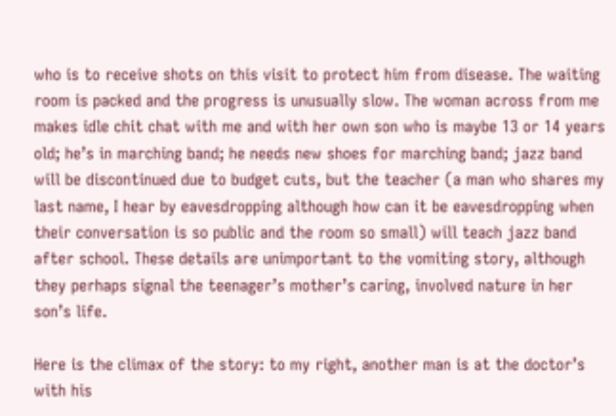who is to receive shots on this visit to protect him from disease. The waiting room is packed and the progress is unusually slow. The woman across from me makes idle chit chat with me and with her own son who is maybe 13 or 14 years old; he’s in marching band; he needs new shoes for marching band; jazz band will be discontinued due to budget cuts, but the teacher (a man who shares my last name, I hear by eavesdropping although how can it be eavesdropping when their conversation is so public and the room so small) will teach jazz band after school. These details are unimportant to the vomiting story, although they perhaps signal the teenager’s mother’s caring, involved nature in her son’s life.

Here is the climax of the story: to my right, another man is at the doctor’s with his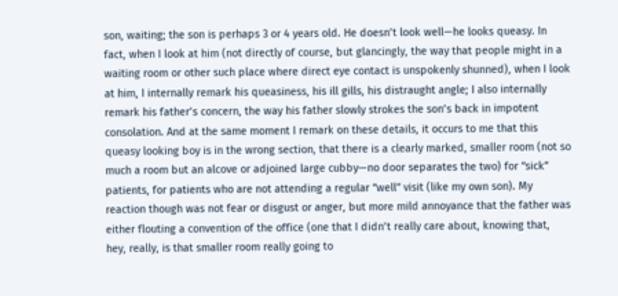son, waiting; the son is perhaps 3 or 4 years old. He doesn’t look well—he looks queasy. In fact, when I look at him (not directly of course, but glancingly, the way that people might in a waiting room or other such place where direct eye contact is unspokenly shunned), when I look at him, I internally remark his queasiness, his ill gills, his distraught angle; I also internally remark his father’s concern, the way his father slowly strokes the son’s back in impotent consolation. And at the same moment I remark on these details, it occurs to me that this queasy looking boy is in the wrong section, that there is a clearly marked, smaller room (not so much a room but an alcove or adjoined large cubby—no door separates the two) for “sick” patients, for patients who are not attending a regular “well” visit (like my own son). My reaction though was not fear or disgust or anger, but more mild annoyance that the father was either flouting a convention of the office (one that I didn’t really care about, knowing that, hey, really, is that smaller room really going to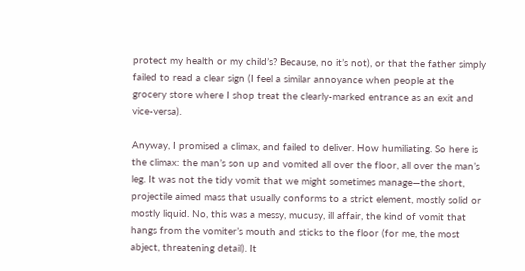protect my health or my child’s? Because, no it’s not), or that the father simply failed to read a clear sign (I feel a similar annoyance when people at the grocery store where I shop treat the clearly-marked entrance as an exit and vice-versa).

Anyway, I promised a climax, and failed to deliver. How humiliating. So here is the climax: the man’s son up and vomited all over the floor, all over the man’s leg. It was not the tidy vomit that we might sometimes manage—the short, projectile aimed mass that usually conforms to a strict element, mostly solid or mostly liquid. No, this was a messy, mucusy, ill affair, the kind of vomit that hangs from the vomiter’s mouth and sticks to the floor (for me, the most abject, threatening detail). It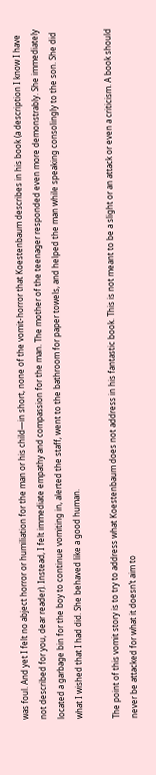was foul. And yet I felt no abject horror or humiliation for the man or his child—in short, none of the vomit-horror that Koestenbaum describes in his book (a description I know I have not described for you, dear reader). Instead, I felt immediate empathy and compassion for the man. The mother of the teenager responded even more demonstrably. She immediately located a garbage bin for the boy to continue vomiting in, alerted the staff, went to the bathroom for paper towels, and helped the man while speaking consolingly to the son. She did what I wished that I had did. She behaved like a good human.

The point of this vomit story is to try to address what Koestenbaum does not address in his fantastic book. This is not meant to be a slight or an attack or even a criticism. A book should never be attacked for what it doesn’t aim to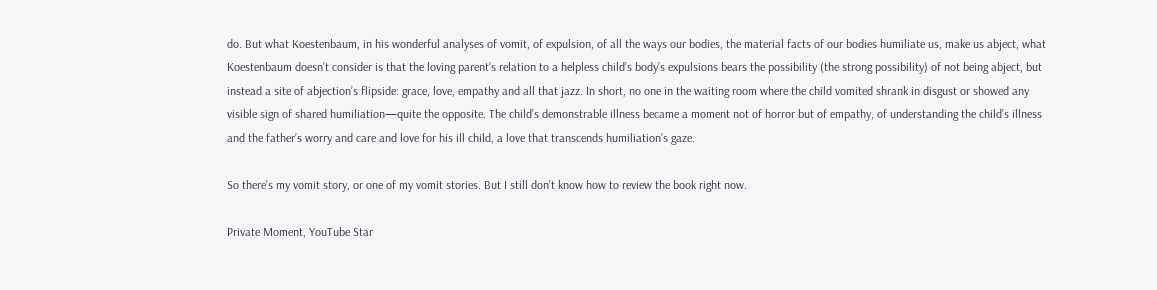do. But what Koestenbaum, in his wonderful analyses of vomit, of expulsion, of all the ways our bodies, the material facts of our bodies humiliate us, make us abject, what Koestenbaum doesn’t consider is that the loving parent’s relation to a helpless child’s body’s expulsions bears the possibility (the strong possibility) of not being abject, but instead a site of abjection’s flipside: grace, love, empathy and all that jazz. In short, no one in the waiting room where the child vomited shrank in disgust or showed any visible sign of shared humiliation—quite the opposite. The child’s demonstrable illness became a moment not of horror but of empathy, of understanding the child’s illness and the father’s worry and care and love for his ill child, a love that transcends humiliation’s gaze.

So there’s my vomit story, or one of my vomit stories. But I still don’t know how to review the book right now.

Private Moment, YouTube Star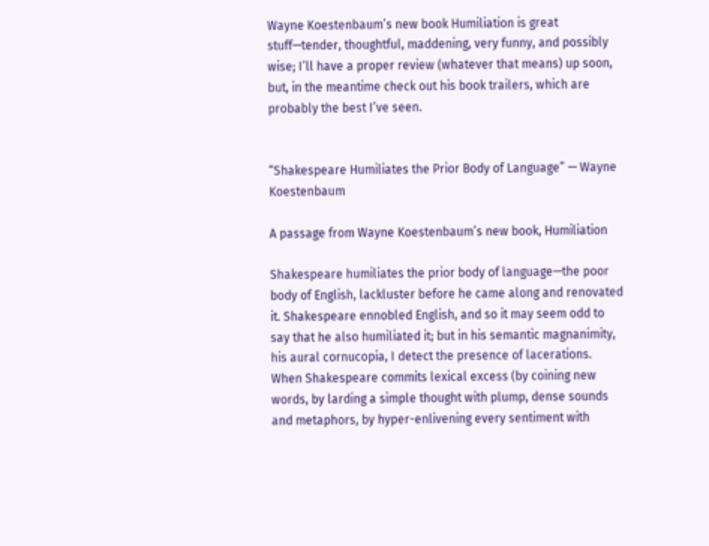Wayne Koestenbaum’s new book Humiliation is great stuff—tender, thoughtful, maddening, very funny, and possibly wise; I’ll have a proper review (whatever that means) up soon, but, in the meantime check out his book trailers, which are probably the best I’ve seen.


“Shakespeare Humiliates the Prior Body of Language” — Wayne Koestenbaum

A passage from Wayne Koestenbaum’s new book, Humiliation

Shakespeare humiliates the prior body of language—the poor body of English, lackluster before he came along and renovated it. Shakespeare ennobled English, and so it may seem odd to say that he also humiliated it; but in his semantic magnanimity, his aural cornucopia, I detect the presence of lacerations. When Shakespeare commits lexical excess (by coining new words, by larding a simple thought with plump, dense sounds and metaphors, by hyper-enlivening every sentiment with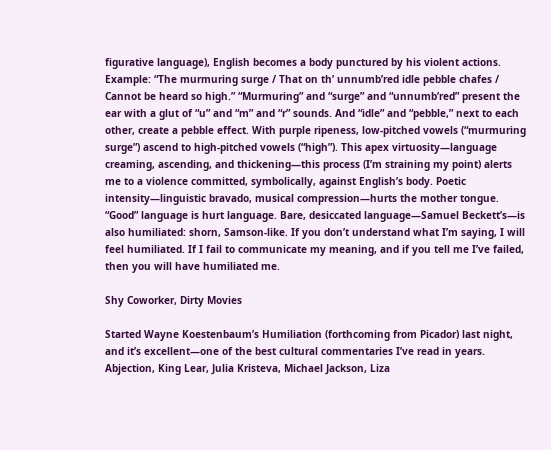figurative language), English becomes a body punctured by his violent actions. Example: “The murmuring surge / That on th’ unnumb’red idle pebble chafes / Cannot be heard so high.” “Murmuring” and “surge” and “unnumb’red” present the ear with a glut of “u” and “m” and “r” sounds. And “idle” and “pebble,” next to each other, create a pebble effect. With purple ripeness, low-pitched vowels (“murmuring surge”) ascend to high-pitched vowels (“high”). This apex virtuosity—language creaming, ascending, and thickening—this process (I’m straining my point) alerts me to a violence committed, symbolically, against English’s body. Poetic intensity—linguistic bravado, musical compression—hurts the mother tongue. “Good” language is hurt language. Bare, desiccated language—Samuel Beckett’s—is also humiliated: shorn, Samson-like. If you don’t understand what I’m saying, I will feel humiliated. If I fail to communicate my meaning, and if you tell me I’ve failed, then you will have humiliated me.

Shy Coworker, Dirty Movies

Started Wayne Koestenbaum’s Humiliation (forthcoming from Picador) last night, and it’s excellent—one of the best cultural commentaries I’ve read in years. Abjection, King Lear, Julia Kristeva, Michael Jackson, Liza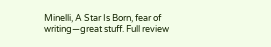Minelli, A Star Is Born, fear of writing—great stuff. Full review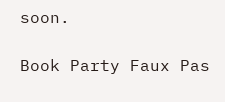soon.

Book Party Faux Pas